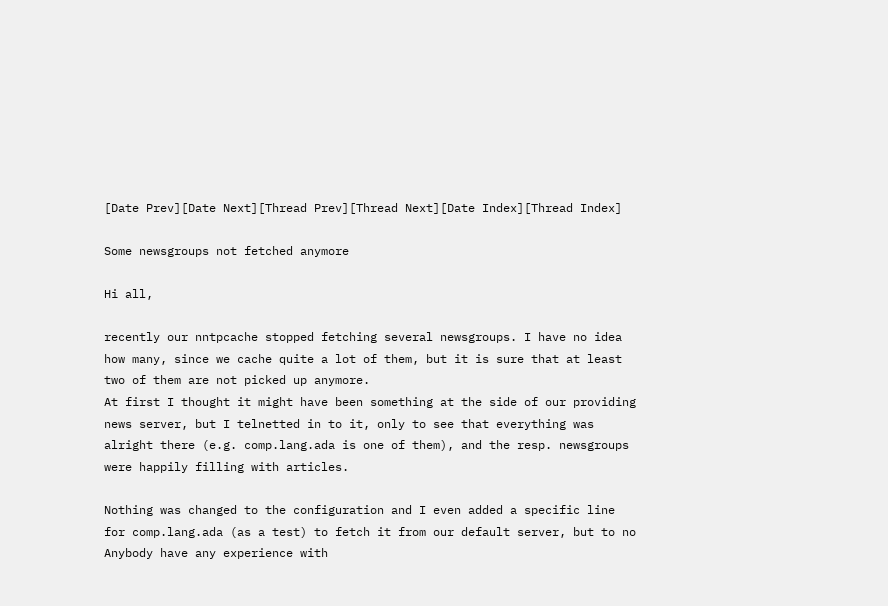[Date Prev][Date Next][Thread Prev][Thread Next][Date Index][Thread Index]

Some newsgroups not fetched anymore

Hi all,

recently our nntpcache stopped fetching several newsgroups. I have no idea
how many, since we cache quite a lot of them, but it is sure that at least
two of them are not picked up anymore.
At first I thought it might have been something at the side of our providing
news server, but I telnetted in to it, only to see that everything was
alright there (e.g. comp.lang.ada is one of them), and the resp. newsgroups
were happily filling with articles.

Nothing was changed to the configuration and I even added a specific line
for comp.lang.ada (as a test) to fetch it from our default server, but to no
Anybody have any experience with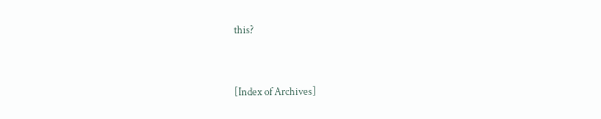this?


[Index of Archives]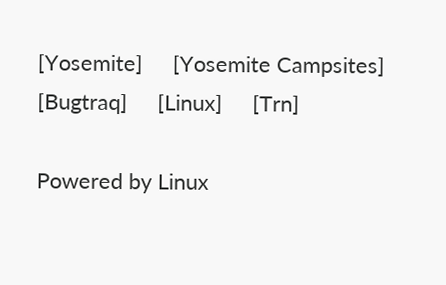[Yosemite]     [Yosemite Campsites]     [Bugtraq]     [Linux]     [Trn]

Powered by Linux